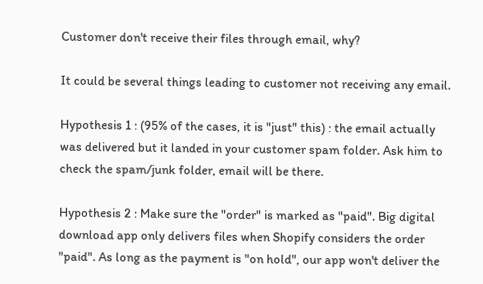Customer don't receive their files through email, why?

It could be several things leading to customer not receiving any email.

Hypothesis 1 : (95% of the cases, it is "just" this) : the email actually was delivered but it landed in your customer spam folder. Ask him to check the spam/junk folder, email will be there.

Hypothesis 2 : Make sure the "order" is marked as "paid". Big digital download app only delivers files when Shopify considers the order "paid". As long as the payment is "on hold", our app won't deliver the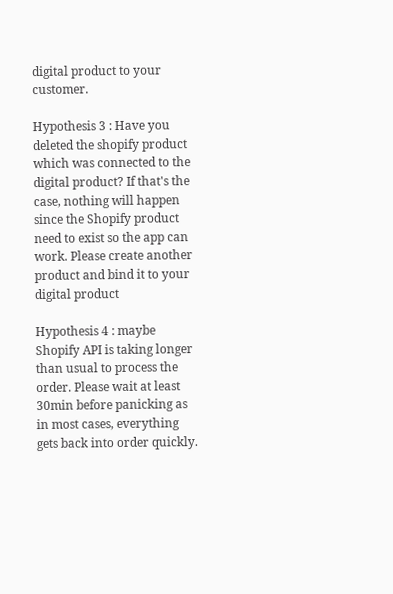digital product to your customer.

Hypothesis 3 : Have you deleted the shopify product which was connected to the digital product? If that's the case, nothing will happen since the Shopify product need to exist so the app can work. Please create another product and bind it to your digital product

Hypothesis 4 : maybe Shopify API is taking longer than usual to process the order. Please wait at least 30min before panicking as in most cases, everything gets back into order quickly.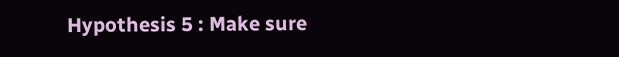Hypothesis 5 : Make sure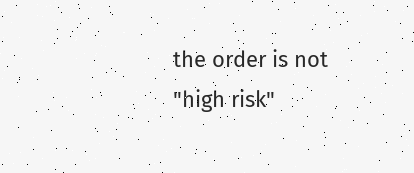the order is not "high risk"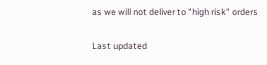as we will not deliver to "high risk" orders

Last updated